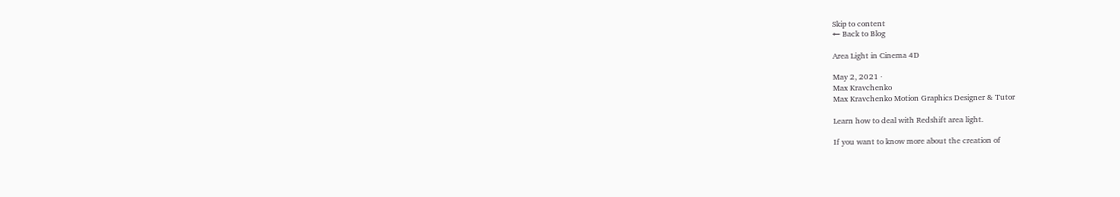Skip to content
← Back to Blog

Area Light in Cinema 4D

May 2, 2021 ·
Max Kravchenko
Max Kravchenko Motion Graphics Designer & Tutor

Learn how to deal with Redshift area light.

If you want to know more about the creation of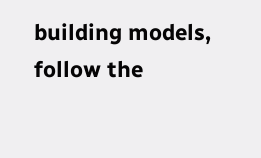building models, follow the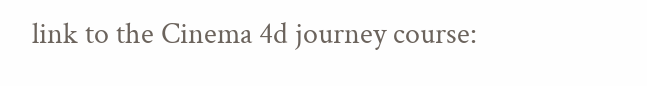link to the Cinema 4d journey course: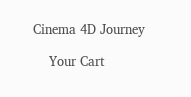Cinema 4D Journey

    Your Cart